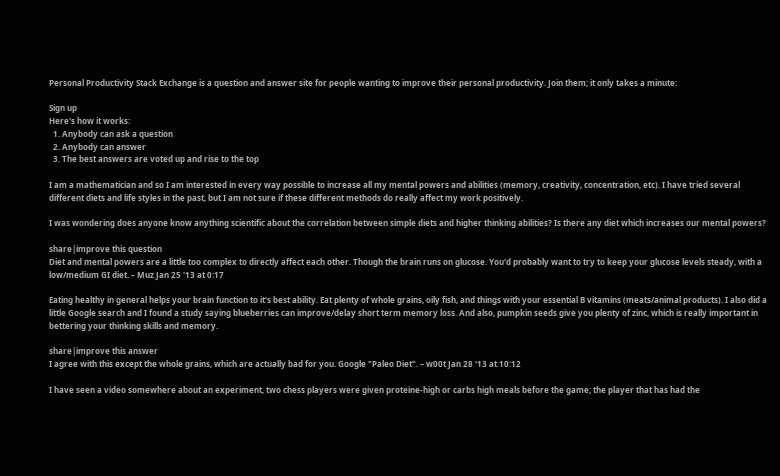Personal Productivity Stack Exchange is a question and answer site for people wanting to improve their personal productivity. Join them; it only takes a minute:

Sign up
Here's how it works:
  1. Anybody can ask a question
  2. Anybody can answer
  3. The best answers are voted up and rise to the top

I am a mathematician and so I am interested in every way possible to increase all my mental powers and abilities (memory, creativity, concentration, etc). I have tried several different diets and life styles in the past, but I am not sure if these different methods do really affect my work positively.

I was wondering does anyone know anything scientific about the correlation between simple diets and higher thinking abilities? Is there any diet which increases our mental powers?

share|improve this question
Diet and mental powers are a little too complex to directly affect each other. Though the brain runs on glucose. You'd probably want to try to keep your glucose levels steady, with a low/medium GI diet. – Muz Jan 25 '13 at 0:17

Eating healthy in general helps your brain function to it's best ability. Eat plenty of whole grains, oily fish, and things with your essential B vitamins (meats/animal products). I also did a little Google search and I found a study saying blueberries can improve/delay short term memory loss. And also, pumpkin seeds give you plenty of zinc, which is really important in bettering your thinking skills and memory.

share|improve this answer
I agree with this except the whole grains, which are actually bad for you. Google "Paleo Diet". – w00t Jan 28 '13 at 10:12

I have seen a video somewhere about an experiment, two chess players were given proteine-high or carbs high meals before the game; the player that has had the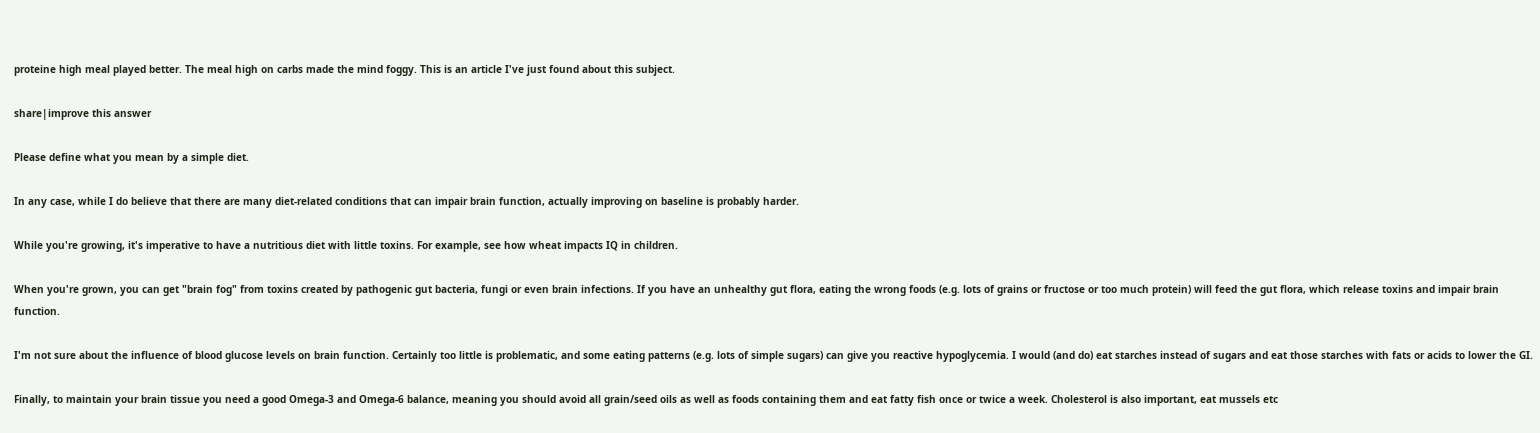proteine high meal played better. The meal high on carbs made the mind foggy. This is an article I've just found about this subject.

share|improve this answer

Please define what you mean by a simple diet.

In any case, while I do believe that there are many diet-related conditions that can impair brain function, actually improving on baseline is probably harder.

While you're growing, it's imperative to have a nutritious diet with little toxins. For example, see how wheat impacts IQ in children.

When you're grown, you can get "brain fog" from toxins created by pathogenic gut bacteria, fungi or even brain infections. If you have an unhealthy gut flora, eating the wrong foods (e.g. lots of grains or fructose or too much protein) will feed the gut flora, which release toxins and impair brain function.

I'm not sure about the influence of blood glucose levels on brain function. Certainly too little is problematic, and some eating patterns (e.g. lots of simple sugars) can give you reactive hypoglycemia. I would (and do) eat starches instead of sugars and eat those starches with fats or acids to lower the GI.

Finally, to maintain your brain tissue you need a good Omega-3 and Omega-6 balance, meaning you should avoid all grain/seed oils as well as foods containing them and eat fatty fish once or twice a week. Cholesterol is also important, eat mussels etc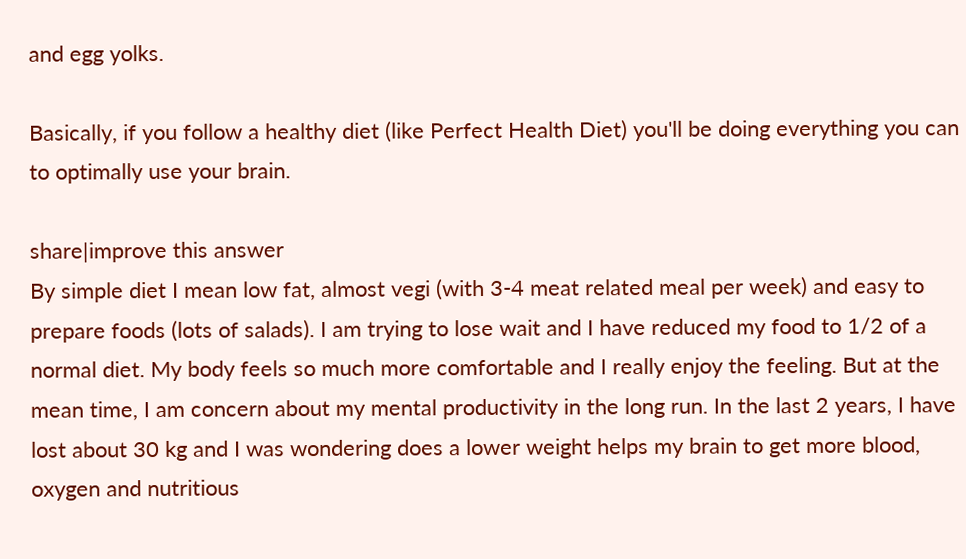and egg yolks.

Basically, if you follow a healthy diet (like Perfect Health Diet) you'll be doing everything you can to optimally use your brain.

share|improve this answer
By simple diet I mean low fat, almost vegi (with 3-4 meat related meal per week) and easy to prepare foods (lots of salads). I am trying to lose wait and I have reduced my food to 1/2 of a normal diet. My body feels so much more comfortable and I really enjoy the feeling. But at the mean time, I am concern about my mental productivity in the long run. In the last 2 years, I have lost about 30 kg and I was wondering does a lower weight helps my brain to get more blood, oxygen and nutritious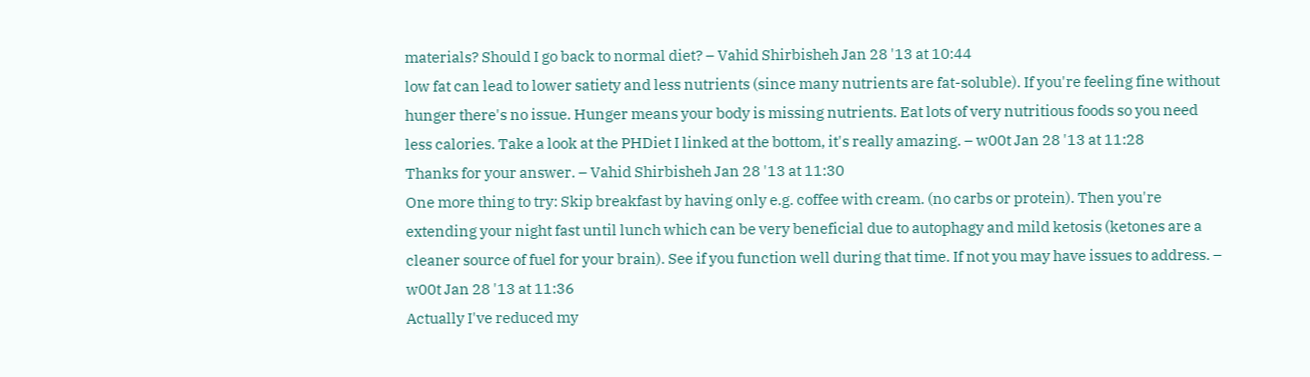materials? Should I go back to normal diet? – Vahid Shirbisheh Jan 28 '13 at 10:44
low fat can lead to lower satiety and less nutrients (since many nutrients are fat-soluble). If you're feeling fine without hunger there's no issue. Hunger means your body is missing nutrients. Eat lots of very nutritious foods so you need less calories. Take a look at the PHDiet I linked at the bottom, it's really amazing. – w00t Jan 28 '13 at 11:28
Thanks for your answer. – Vahid Shirbisheh Jan 28 '13 at 11:30
One more thing to try: Skip breakfast by having only e.g. coffee with cream. (no carbs or protein). Then you're extending your night fast until lunch which can be very beneficial due to autophagy and mild ketosis (ketones are a cleaner source of fuel for your brain). See if you function well during that time. If not you may have issues to address. – w00t Jan 28 '13 at 11:36
Actually I've reduced my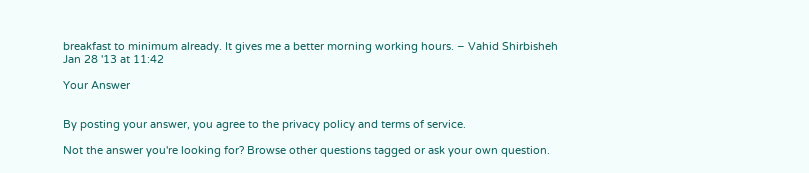breakfast to minimum already. It gives me a better morning working hours. – Vahid Shirbisheh Jan 28 '13 at 11:42

Your Answer


By posting your answer, you agree to the privacy policy and terms of service.

Not the answer you're looking for? Browse other questions tagged or ask your own question.